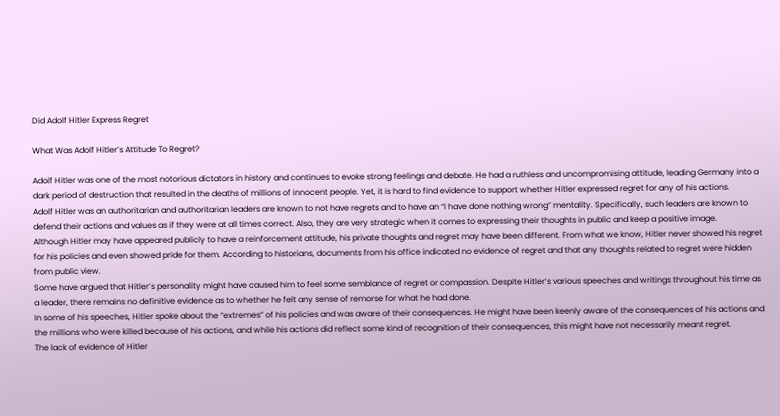Did Adolf Hitler Express Regret

What Was Adolf Hitler’s Attitude To Regret?

Adolf Hitler was one of the most notorious dictators in history and continues to evoke strong feelings and debate. He had a ruthless and uncompromising attitude, leading Germany into a dark period of destruction that resulted in the deaths of millions of innocent people. Yet, it is hard to find evidence to support whether Hitler expressed regret for any of his actions.
Adolf Hitler was an authoritarian and authoritarian leaders are known to not have regrets and to have an “I have done nothing wrong” mentality. Specifically, such leaders are known to defend their actions and values as if they were at all times correct. Also, they are very strategic when it comes to expressing their thoughts in public and keep a positive image.
Although Hitler may have appeared publicly to have a reinforcement attitude, his private thoughts and regret may have been different. From what we know, Hitler never showed his regret for his policies and even showed pride for them. According to historians, documents from his office indicated no evidence of regret and that any thoughts related to regret were hidden from public view.
Some have argued that Hitler’s personality might have caused him to feel some semblance of regret or compassion. Despite Hitler’s various speeches and writings throughout his time as a leader, there remains no definitive evidence as to whether he felt any sense of remorse for what he had done.
In some of his speeches, Hitler spoke about the “extremes” of his policies and was aware of their consequences. He might have been keenly aware of the consequences of his actions and the millions who were killed because of his actions, and while his actions did reflect some kind of recognition of their consequences, this might have not necessarily meant regret.
The lack of evidence of Hitler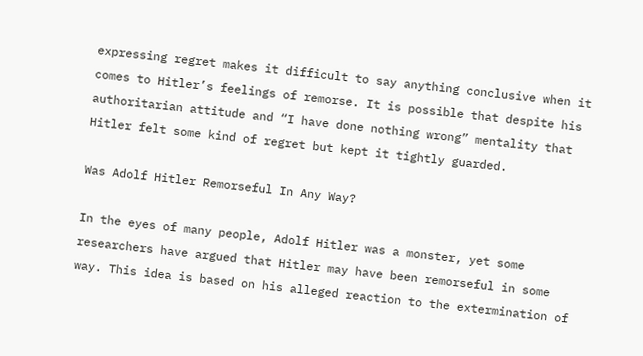expressing regret makes it difficult to say anything conclusive when it comes to Hitler’s feelings of remorse. It is possible that despite his authoritarian attitude and “I have done nothing wrong” mentality that Hitler felt some kind of regret but kept it tightly guarded.

Was Adolf Hitler Remorseful In Any Way?

In the eyes of many people, Adolf Hitler was a monster, yet some researchers have argued that Hitler may have been remorseful in some way. This idea is based on his alleged reaction to the extermination of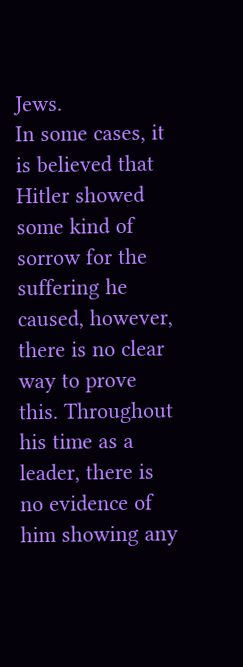Jews.
In some cases, it is believed that Hitler showed some kind of sorrow for the suffering he caused, however, there is no clear way to prove this. Throughout his time as a leader, there is no evidence of him showing any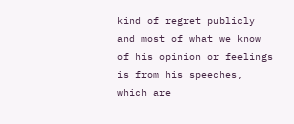kind of regret publicly and most of what we know of his opinion or feelings is from his speeches, which are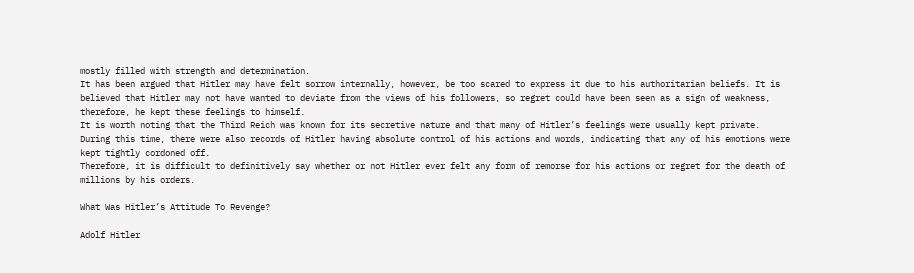mostly filled with strength and determination.
It has been argued that Hitler may have felt sorrow internally, however, be too scared to express it due to his authoritarian beliefs. It is believed that Hitler may not have wanted to deviate from the views of his followers, so regret could have been seen as a sign of weakness, therefore, he kept these feelings to himself.
It is worth noting that the Third Reich was known for its secretive nature and that many of Hitler’s feelings were usually kept private. During this time, there were also records of Hitler having absolute control of his actions and words, indicating that any of his emotions were kept tightly cordoned off.
Therefore, it is difficult to definitively say whether or not Hitler ever felt any form of remorse for his actions or regret for the death of millions by his orders.

What Was Hitler’s Attitude To Revenge?

Adolf Hitler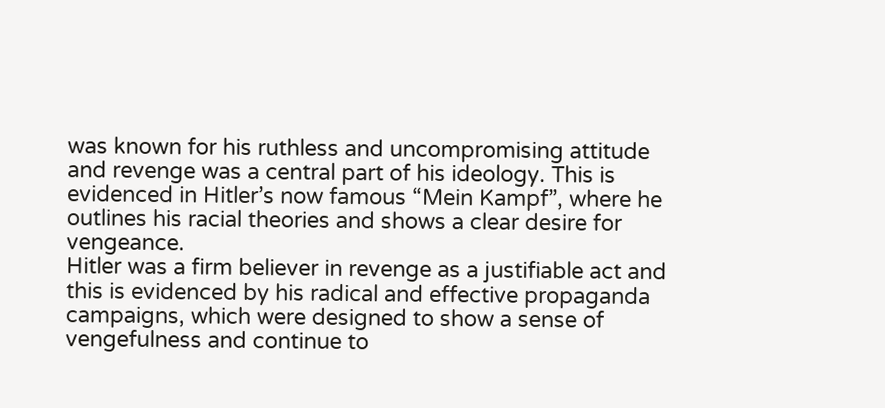was known for his ruthless and uncompromising attitude and revenge was a central part of his ideology. This is evidenced in Hitler’s now famous “Mein Kampf”, where he outlines his racial theories and shows a clear desire for vengeance.
Hitler was a firm believer in revenge as a justifiable act and this is evidenced by his radical and effective propaganda campaigns, which were designed to show a sense of vengefulness and continue to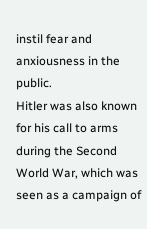instil fear and anxiousness in the public.
Hitler was also known for his call to arms during the Second World War, which was seen as a campaign of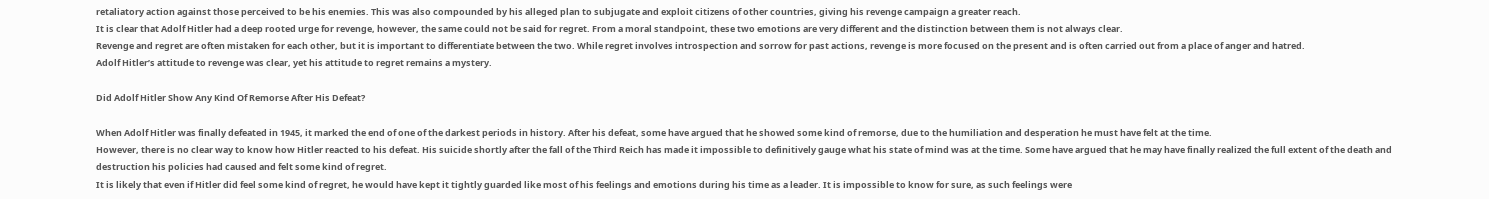retaliatory action against those perceived to be his enemies. This was also compounded by his alleged plan to subjugate and exploit citizens of other countries, giving his revenge campaign a greater reach.
It is clear that Adolf Hitler had a deep rooted urge for revenge, however, the same could not be said for regret. From a moral standpoint, these two emotions are very different and the distinction between them is not always clear.
Revenge and regret are often mistaken for each other, but it is important to differentiate between the two. While regret involves introspection and sorrow for past actions, revenge is more focused on the present and is often carried out from a place of anger and hatred.
Adolf Hitler’s attitude to revenge was clear, yet his attitude to regret remains a mystery.

Did Adolf Hitler Show Any Kind Of Remorse After His Defeat?

When Adolf Hitler was finally defeated in 1945, it marked the end of one of the darkest periods in history. After his defeat, some have argued that he showed some kind of remorse, due to the humiliation and desperation he must have felt at the time.
However, there is no clear way to know how Hitler reacted to his defeat. His suicide shortly after the fall of the Third Reich has made it impossible to definitively gauge what his state of mind was at the time. Some have argued that he may have finally realized the full extent of the death and destruction his policies had caused and felt some kind of regret.
It is likely that even if Hitler did feel some kind of regret, he would have kept it tightly guarded like most of his feelings and emotions during his time as a leader. It is impossible to know for sure, as such feelings were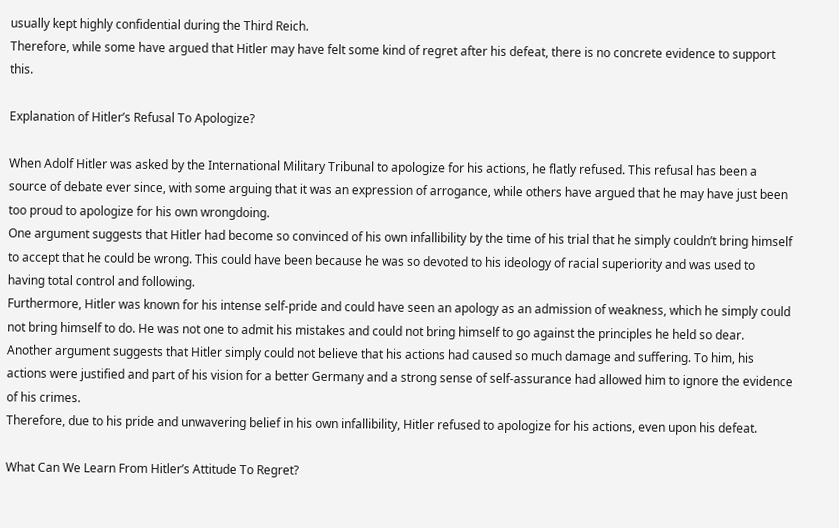usually kept highly confidential during the Third Reich.
Therefore, while some have argued that Hitler may have felt some kind of regret after his defeat, there is no concrete evidence to support this.

Explanation of Hitler’s Refusal To Apologize?

When Adolf Hitler was asked by the International Military Tribunal to apologize for his actions, he flatly refused. This refusal has been a source of debate ever since, with some arguing that it was an expression of arrogance, while others have argued that he may have just been too proud to apologize for his own wrongdoing.
One argument suggests that Hitler had become so convinced of his own infallibility by the time of his trial that he simply couldn’t bring himself to accept that he could be wrong. This could have been because he was so devoted to his ideology of racial superiority and was used to having total control and following.
Furthermore, Hitler was known for his intense self-pride and could have seen an apology as an admission of weakness, which he simply could not bring himself to do. He was not one to admit his mistakes and could not bring himself to go against the principles he held so dear.
Another argument suggests that Hitler simply could not believe that his actions had caused so much damage and suffering. To him, his actions were justified and part of his vision for a better Germany and a strong sense of self-assurance had allowed him to ignore the evidence of his crimes.
Therefore, due to his pride and unwavering belief in his own infallibility, Hitler refused to apologize for his actions, even upon his defeat.

What Can We Learn From Hitler’s Attitude To Regret?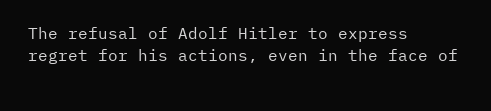The refusal of Adolf Hitler to express regret for his actions, even in the face of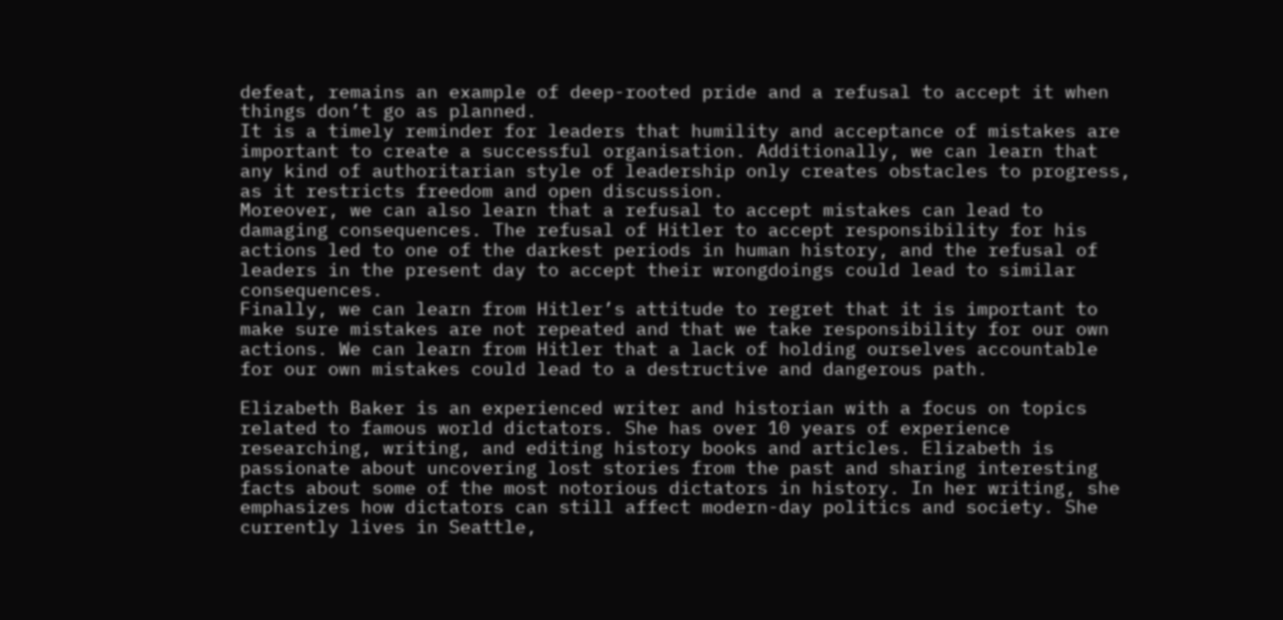defeat, remains an example of deep-rooted pride and a refusal to accept it when things don’t go as planned.
It is a timely reminder for leaders that humility and acceptance of mistakes are important to create a successful organisation. Additionally, we can learn that any kind of authoritarian style of leadership only creates obstacles to progress, as it restricts freedom and open discussion.
Moreover, we can also learn that a refusal to accept mistakes can lead to damaging consequences. The refusal of Hitler to accept responsibility for his actions led to one of the darkest periods in human history, and the refusal of leaders in the present day to accept their wrongdoings could lead to similar consequences.
Finally, we can learn from Hitler’s attitude to regret that it is important to make sure mistakes are not repeated and that we take responsibility for our own actions. We can learn from Hitler that a lack of holding ourselves accountable for our own mistakes could lead to a destructive and dangerous path.

Elizabeth Baker is an experienced writer and historian with a focus on topics related to famous world dictators. She has over 10 years of experience researching, writing, and editing history books and articles. Elizabeth is passionate about uncovering lost stories from the past and sharing interesting facts about some of the most notorious dictators in history. In her writing, she emphasizes how dictators can still affect modern-day politics and society. She currently lives in Seattle,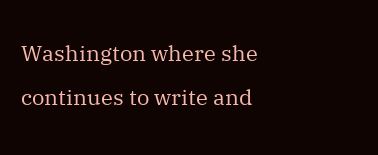Washington where she continues to write and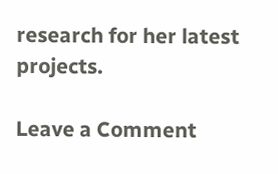research for her latest projects.

Leave a Comment